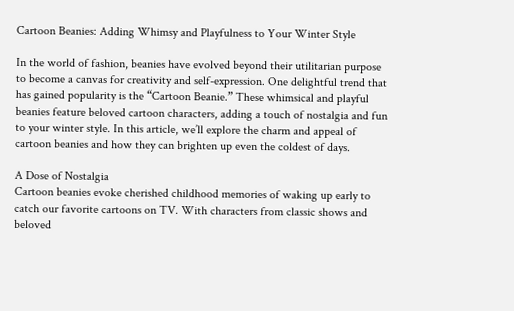Cartoon Beanies: Adding Whimsy and Playfulness to Your Winter Style

In the world of fashion, beanies have evolved beyond their utilitarian purpose to become a canvas for creativity and self-expression. One delightful trend that has gained popularity is the “Cartoon Beanie.” These whimsical and playful beanies feature beloved cartoon characters, adding a touch of nostalgia and fun to your winter style. In this article, we’ll explore the charm and appeal of cartoon beanies and how they can brighten up even the coldest of days.

A Dose of Nostalgia
Cartoon beanies evoke cherished childhood memories of waking up early to catch our favorite cartoons on TV. With characters from classic shows and beloved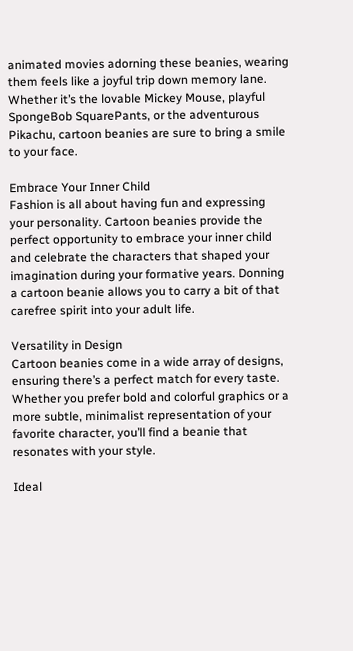animated movies adorning these beanies, wearing them feels like a joyful trip down memory lane. Whether it’s the lovable Mickey Mouse, playful SpongeBob SquarePants, or the adventurous Pikachu, cartoon beanies are sure to bring a smile to your face.

Embrace Your Inner Child
Fashion is all about having fun and expressing your personality. Cartoon beanies provide the perfect opportunity to embrace your inner child and celebrate the characters that shaped your imagination during your formative years. Donning a cartoon beanie allows you to carry a bit of that carefree spirit into your adult life.

Versatility in Design
Cartoon beanies come in a wide array of designs, ensuring there’s a perfect match for every taste. Whether you prefer bold and colorful graphics or a more subtle, minimalist representation of your favorite character, you’ll find a beanie that resonates with your style.

Ideal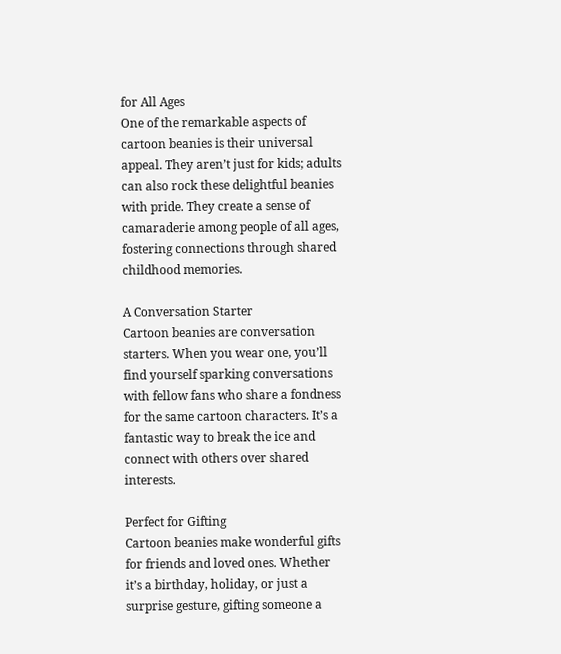for All Ages
One of the remarkable aspects of cartoon beanies is their universal appeal. They aren’t just for kids; adults can also rock these delightful beanies with pride. They create a sense of camaraderie among people of all ages, fostering connections through shared childhood memories.

A Conversation Starter
Cartoon beanies are conversation starters. When you wear one, you’ll find yourself sparking conversations with fellow fans who share a fondness for the same cartoon characters. It’s a fantastic way to break the ice and connect with others over shared interests.

Perfect for Gifting
Cartoon beanies make wonderful gifts for friends and loved ones. Whether it’s a birthday, holiday, or just a surprise gesture, gifting someone a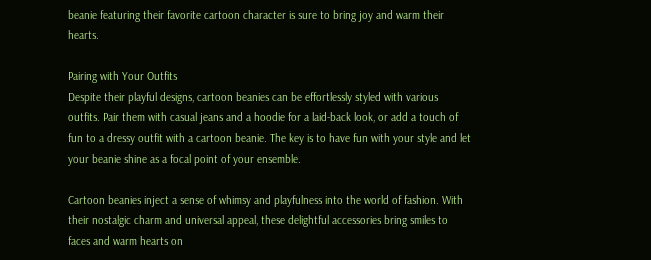beanie featuring their favorite cartoon character is sure to bring joy and warm their hearts.

Pairing with Your Outfits
Despite their playful designs, cartoon beanies can be effortlessly styled with various outfits. Pair them with casual jeans and a hoodie for a laid-back look, or add a touch of fun to a dressy outfit with a cartoon beanie. The key is to have fun with your style and let your beanie shine as a focal point of your ensemble.

Cartoon beanies inject a sense of whimsy and playfulness into the world of fashion. With their nostalgic charm and universal appeal, these delightful accessories bring smiles to faces and warm hearts on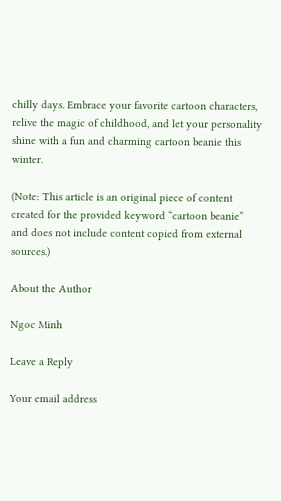chilly days. Embrace your favorite cartoon characters, relive the magic of childhood, and let your personality shine with a fun and charming cartoon beanie this winter.

(Note: This article is an original piece of content created for the provided keyword “cartoon beanie” and does not include content copied from external sources.)

About the Author

Ngoc Minh

Leave a Reply

Your email address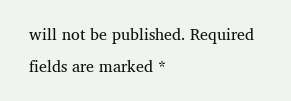will not be published. Required fields are marked *